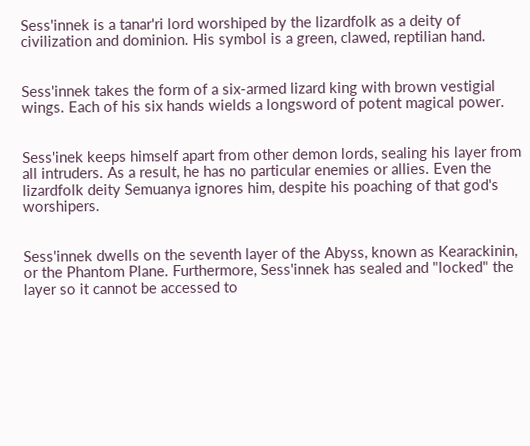Sess'innek is a tanar'ri lord worshiped by the lizardfolk as a deity of civilization and dominion. His symbol is a green, clawed, reptilian hand.


Sess'innek takes the form of a six-armed lizard king with brown vestigial wings. Each of his six hands wields a longsword of potent magical power.


Sess'inek keeps himself apart from other demon lords, sealing his layer from all intruders. As a result, he has no particular enemies or allies. Even the lizardfolk deity Semuanya ignores him, despite his poaching of that god's worshipers.


Sess'innek dwells on the seventh layer of the Abyss, known as Kearackinin, or the Phantom Plane. Furthermore, Sess'innek has sealed and "locked" the layer so it cannot be accessed to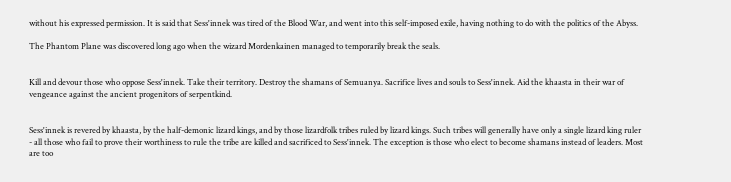without his expressed permission. It is said that Sess'innek was tired of the Blood War, and went into this self-imposed exile, having nothing to do with the politics of the Abyss.

The Phantom Plane was discovered long ago when the wizard Mordenkainen managed to temporarily break the seals.


Kill and devour those who oppose Sess'innek. Take their territory. Destroy the shamans of Semuanya. Sacrifice lives and souls to Sess'innek. Aid the khaasta in their war of vengeance against the ancient progenitors of serpentkind.


Sess'innek is revered by khaasta, by the half-demonic lizard kings, and by those lizardfolk tribes ruled by lizard kings. Such tribes will generally have only a single lizard king ruler - all those who fail to prove their worthiness to rule the tribe are killed and sacrificed to Sess'innek. The exception is those who elect to become shamans instead of leaders. Most are too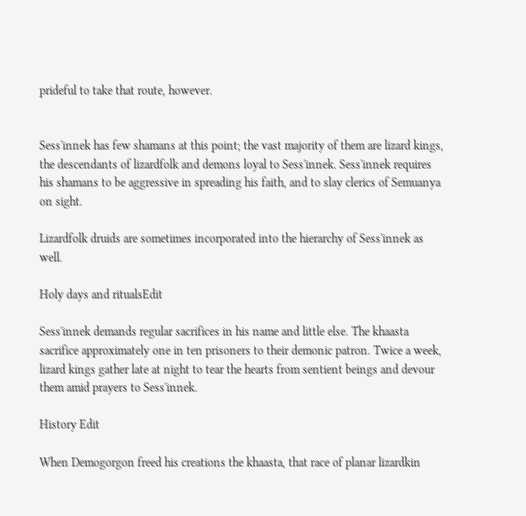prideful to take that route, however.


Sess'innek has few shamans at this point; the vast majority of them are lizard kings, the descendants of lizardfolk and demons loyal to Sess'innek. Sess'innek requires his shamans to be aggressive in spreading his faith, and to slay clerics of Semuanya on sight.

Lizardfolk druids are sometimes incorporated into the hierarchy of Sess'innek as well.

Holy days and ritualsEdit

Sess'innek demands regular sacrifices in his name and little else. The khaasta sacrifice approximately one in ten prisoners to their demonic patron. Twice a week, lizard kings gather late at night to tear the hearts from sentient beings and devour them amid prayers to Sess'innek.

History Edit

When Demogorgon freed his creations the khaasta, that race of planar lizardkin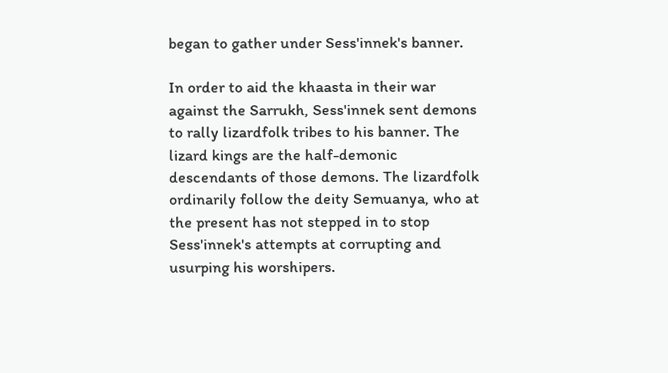began to gather under Sess'innek's banner.

In order to aid the khaasta in their war against the Sarrukh, Sess'innek sent demons to rally lizardfolk tribes to his banner. The lizard kings are the half-demonic descendants of those demons. The lizardfolk ordinarily follow the deity Semuanya, who at the present has not stepped in to stop Sess'innek's attempts at corrupting and usurping his worshipers.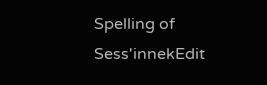Spelling of Sess'innekEdit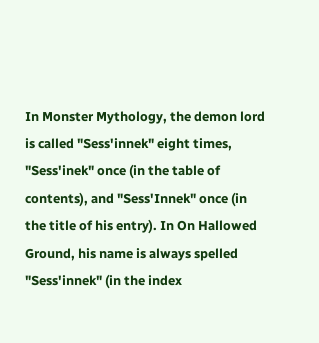In Monster Mythology, the demon lord is called "Sess'innek" eight times, "Sess'inek" once (in the table of contents), and "Sess'Innek" once (in the title of his entry). In On Hallowed Ground, his name is always spelled "Sess'innek" (in the index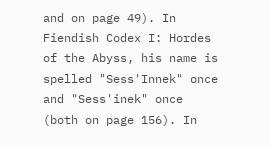and on page 49). In Fiendish Codex I: Hordes of the Abyss, his name is spelled "Sess'Innek" once and "Sess'inek" once (both on page 156). In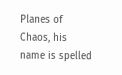Planes of Chaos, his name is spelled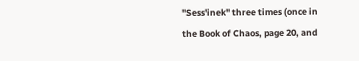"Sess'inek" three times (once in the Book of Chaos, page 20, and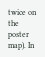twice on the poster map). In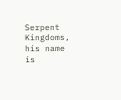Serpent Kingdoms, his name is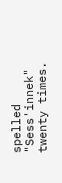spelled "Sess'innek" twenty times.